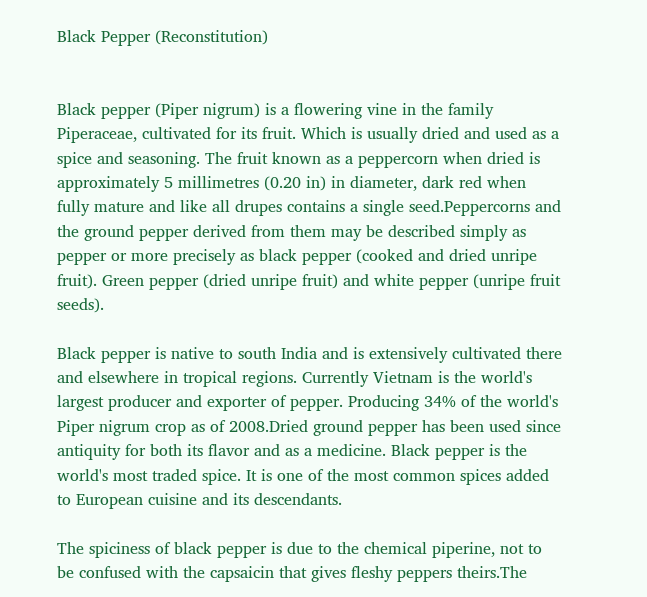Black Pepper (Reconstitution)


Black pepper (Piper nigrum) is a flowering vine in the family Piperaceae, cultivated for its fruit. Which is usually dried and used as a spice and seasoning. The fruit known as a peppercorn when dried is approximately 5 millimetres (0.20 in) in diameter, dark red when fully mature and like all drupes contains a single seed.Peppercorns and the ground pepper derived from them may be described simply as pepper or more precisely as black pepper (cooked and dried unripe fruit). Green pepper (dried unripe fruit) and white pepper (unripe fruit seeds).

Black pepper is native to south India and is extensively cultivated there and elsewhere in tropical regions. Currently Vietnam is the world's largest producer and exporter of pepper. Producing 34% of the world's Piper nigrum crop as of 2008.Dried ground pepper has been used since antiquity for both its flavor and as a medicine. Black pepper is the world's most traded spice. It is one of the most common spices added to European cuisine and its descendants.

The spiciness of black pepper is due to the chemical piperine, not to be confused with the capsaicin that gives fleshy peppers theirs.The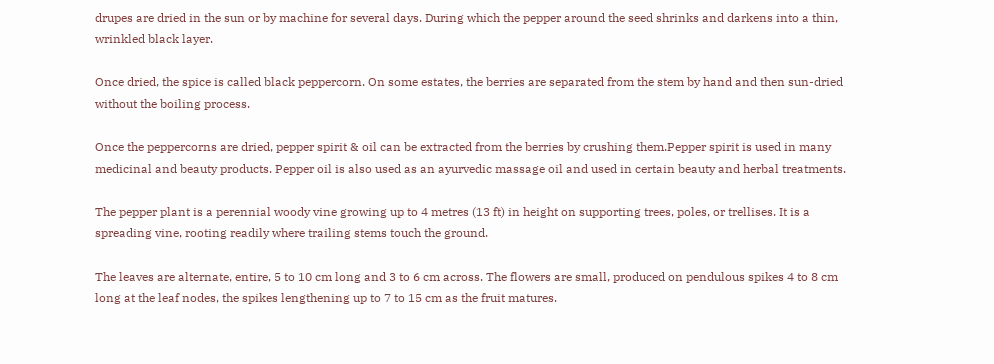drupes are dried in the sun or by machine for several days. During which the pepper around the seed shrinks and darkens into a thin, wrinkled black layer.

Once dried, the spice is called black peppercorn. On some estates, the berries are separated from the stem by hand and then sun-dried without the boiling process.

Once the peppercorns are dried, pepper spirit & oil can be extracted from the berries by crushing them.Pepper spirit is used in many medicinal and beauty products. Pepper oil is also used as an ayurvedic massage oil and used in certain beauty and herbal treatments.

The pepper plant is a perennial woody vine growing up to 4 metres (13 ft) in height on supporting trees, poles, or trellises. It is a spreading vine, rooting readily where trailing stems touch the ground.

The leaves are alternate, entire, 5 to 10 cm long and 3 to 6 cm across. The flowers are small, produced on pendulous spikes 4 to 8 cm long at the leaf nodes, the spikes lengthening up to 7 to 15 cm as the fruit matures.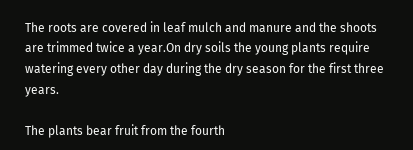The roots are covered in leaf mulch and manure and the shoots are trimmed twice a year.On dry soils the young plants require watering every other day during the dry season for the first three years.

The plants bear fruit from the fourth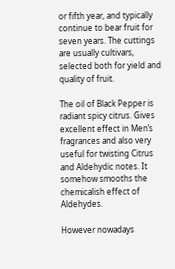or fifth year, and typically continue to bear fruit for seven years. The cuttings are usually cultivars, selected both for yield and quality of fruit.

The oil of Black Pepper is radiant spicy citrus. Gives excellent effect in Men’s fragrances and also very useful for twisting Citrus and Aldehydic notes. It somehow smooths the chemicalish effect of Aldehydes.

However nowadays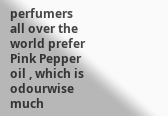perfumers all over the world prefer Pink Pepper oil , which is odourwise much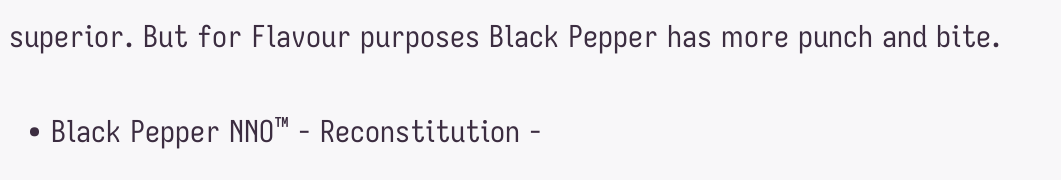superior. But for Flavour purposes Black Pepper has more punch and bite.

  • Black Pepper NNO™ - Reconstitution -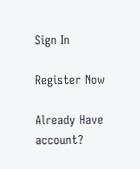Sign In

Register Now

Already Have account?